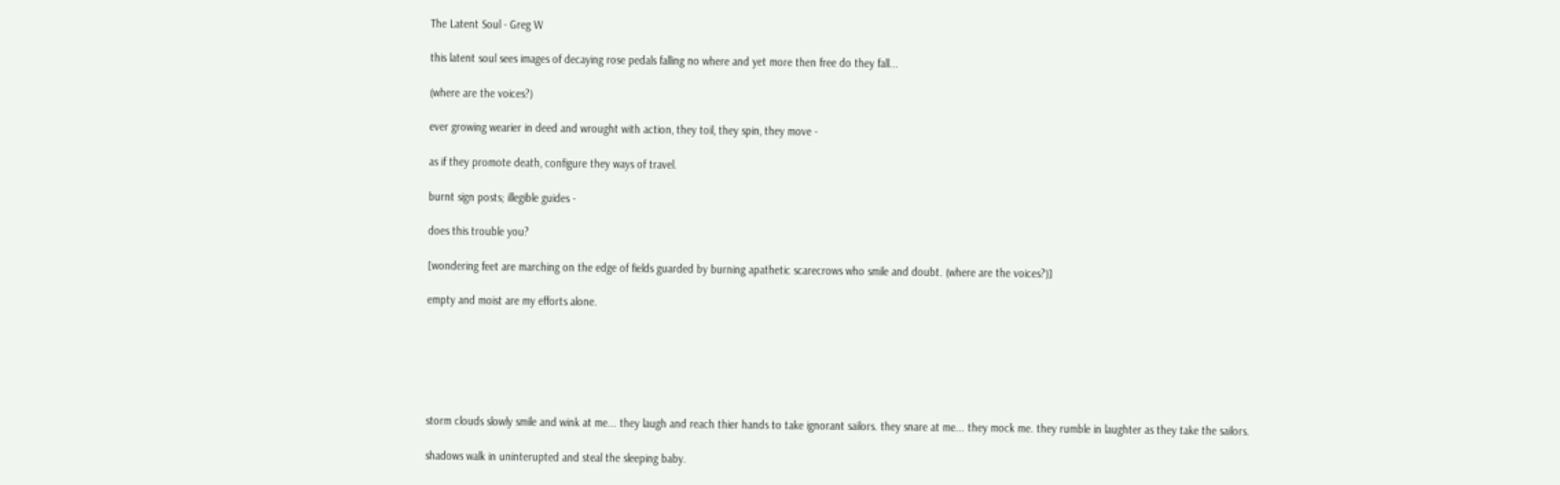The Latent Soul - Greg W

this latent soul sees images of decaying rose pedals falling no where and yet more then free do they fall...

(where are the voices?)

ever growing wearier in deed and wrought with action, they toil, they spin, they move -

as if they promote death, configure they ways of travel.

burnt sign posts; illegible guides -

does this trouble you?

[wondering feet are marching on the edge of fields guarded by burning apathetic scarecrows who smile and doubt. (where are the voices?)]

empty and moist are my efforts alone.






storm clouds slowly smile and wink at me... they laugh and reach thier hands to take ignorant sailors. they snare at me... they mock me. they rumble in laughter as they take the sailors.

shadows walk in uninterupted and steal the sleeping baby.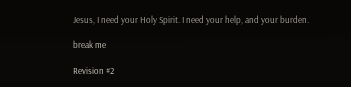Jesus, I need your Holy Spirit. I need your help, and your burden.

break me

Revision #2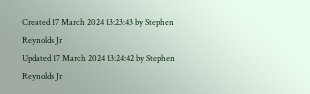Created 17 March 2024 13:23:43 by Stephen Reynolds Jr
Updated 17 March 2024 13:24:42 by Stephen Reynolds Jr